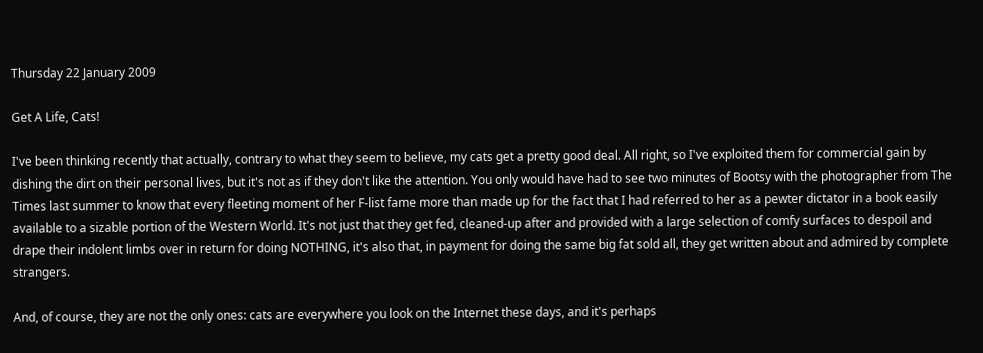Thursday 22 January 2009

Get A Life, Cats!

I've been thinking recently that actually, contrary to what they seem to believe, my cats get a pretty good deal. All right, so I've exploited them for commercial gain by dishing the dirt on their personal lives, but it's not as if they don't like the attention. You only would have had to see two minutes of Bootsy with the photographer from The Times last summer to know that every fleeting moment of her F-list fame more than made up for the fact that I had referred to her as a pewter dictator in a book easily available to a sizable portion of the Western World. It's not just that they get fed, cleaned-up after and provided with a large selection of comfy surfaces to despoil and drape their indolent limbs over in return for doing NOTHING, it's also that, in payment for doing the same big fat sold all, they get written about and admired by complete strangers.

And, of course, they are not the only ones: cats are everywhere you look on the Internet these days, and it's perhaps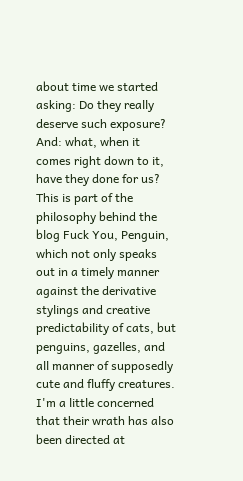about time we started asking: Do they really deserve such exposure? And: what, when it comes right down to it, have they done for us? This is part of the philosophy behind the blog Fuck You, Penguin, which not only speaks out in a timely manner against the derivative stylings and creative predictability of cats, but penguins, gazelles, and all manner of supposedly cute and fluffy creatures. I'm a little concerned that their wrath has also been directed at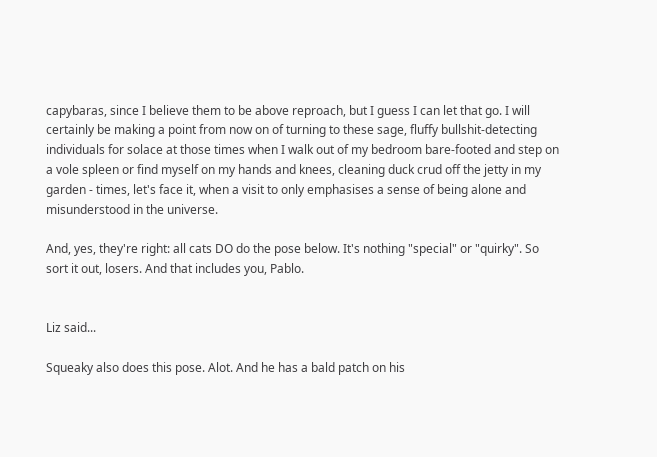capybaras, since I believe them to be above reproach, but I guess I can let that go. I will certainly be making a point from now on of turning to these sage, fluffy bullshit-detecting individuals for solace at those times when I walk out of my bedroom bare-footed and step on a vole spleen or find myself on my hands and knees, cleaning duck crud off the jetty in my garden - times, let's face it, when a visit to only emphasises a sense of being alone and misunderstood in the universe.

And, yes, they're right: all cats DO do the pose below. It's nothing "special" or "quirky". So sort it out, losers. And that includes you, Pablo.


Liz said...

Squeaky also does this pose. Alot. And he has a bald patch on his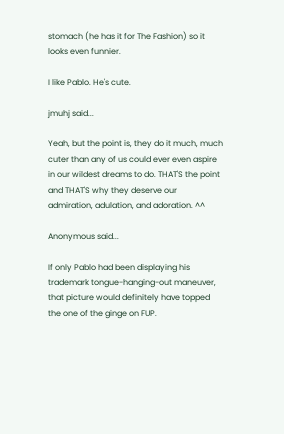stomach (he has it for The Fashion) so it looks even funnier.

I like Pablo. He's cute.

jmuhj said...

Yeah, but the point is, they do it much, much cuter than any of us could ever even aspire in our wildest dreams to do. THAT'S the point and THAT'S why they deserve our admiration, adulation, and adoration. ^^

Anonymous said...

If only Pablo had been displaying his trademark tongue-hanging-out maneuver, that picture would definitely have topped the one of the ginge on FUP.